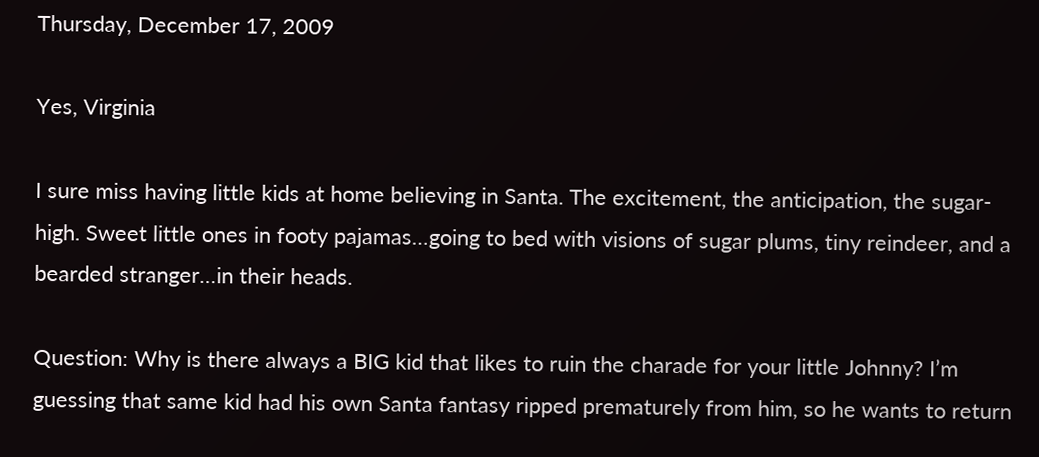Thursday, December 17, 2009

Yes, Virginia

I sure miss having little kids at home believing in Santa. The excitement, the anticipation, the sugar-high. Sweet little ones in footy pajamas…going to bed with visions of sugar plums, tiny reindeer, and a bearded stranger…in their heads.

Question: Why is there always a BIG kid that likes to ruin the charade for your little Johnny? I’m guessing that same kid had his own Santa fantasy ripped prematurely from him, so he wants to return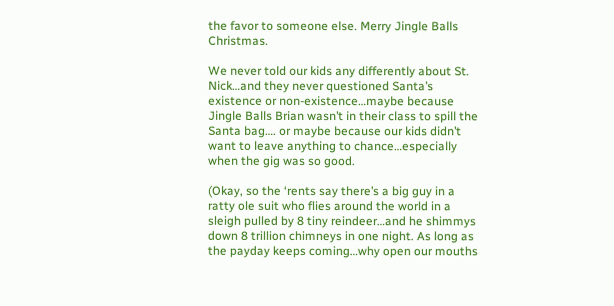the favor to someone else. Merry Jingle Balls Christmas.

We never told our kids any differently about St. Nick…and they never questioned Santa’s existence or non-existence…maybe because Jingle Balls Brian wasn’t in their class to spill the Santa bag…. or maybe because our kids didn’t want to leave anything to chance…especially when the gig was so good.

(Okay, so the ‘rents say there’s a big guy in a ratty ole suit who flies around the world in a sleigh pulled by 8 tiny reindeer…and he shimmys down 8 trillion chimneys in one night. As long as the payday keeps coming…why open our mouths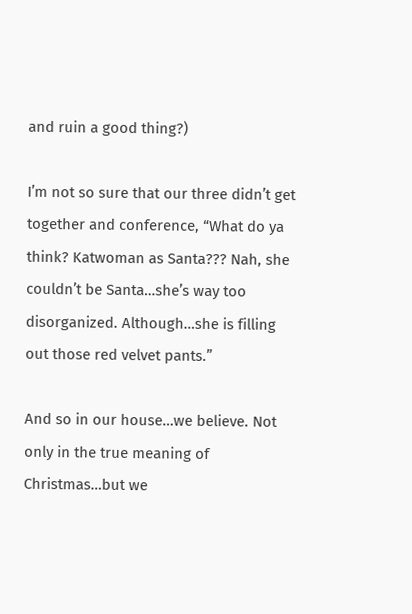and ruin a good thing?)

I’m not so sure that our three didn’t get together and conference, “What do ya think? Katwoman as Santa??? Nah, she couldn’t be Santa…she’s way too disorganized. Although…she is filling out those red velvet pants.”

And so in our house…we believe. Not only in the true meaning of Christmas…but we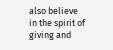also believe in the spirit of giving and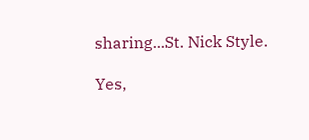sharing...St. Nick Style.

Yes,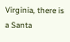Virginia, there is a Santa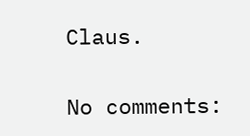Claus.

No comments: